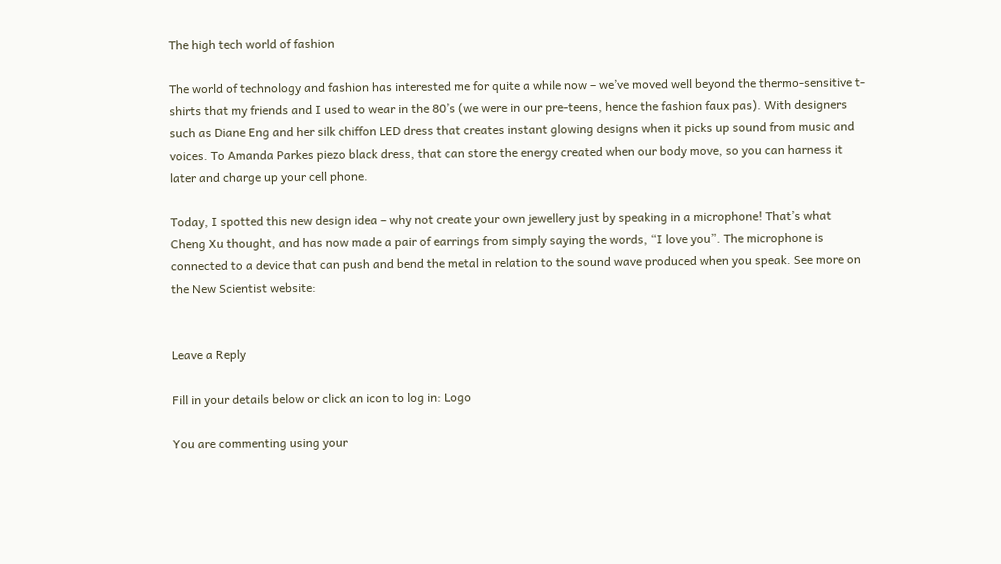The high tech world of fashion

The world of technology and fashion has interested me for quite a while now – we’ve moved well beyond the thermo-sensitive t-shirts that my friends and I used to wear in the 80’s (we were in our pre-teens, hence the fashion faux pas). With designers such as Diane Eng and her silk chiffon LED dress that creates instant glowing designs when it picks up sound from music and voices. To Amanda Parkes piezo black dress, that can store the energy created when our body move, so you can harness it later and charge up your cell phone.

Today, I spotted this new design idea – why not create your own jewellery just by speaking in a microphone! That’s what Cheng Xu thought, and has now made a pair of earrings from simply saying the words, “I love you”. The microphone is connected to a device that can push and bend the metal in relation to the sound wave produced when you speak. See more on the New Scientist website:


Leave a Reply

Fill in your details below or click an icon to log in: Logo

You are commenting using your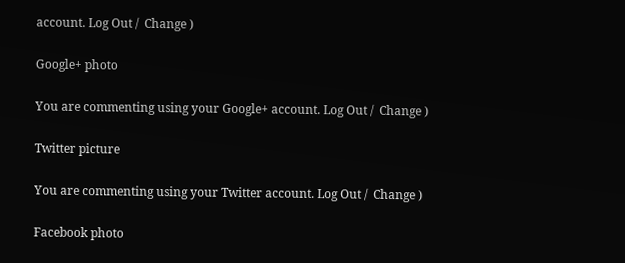account. Log Out /  Change )

Google+ photo

You are commenting using your Google+ account. Log Out /  Change )

Twitter picture

You are commenting using your Twitter account. Log Out /  Change )

Facebook photo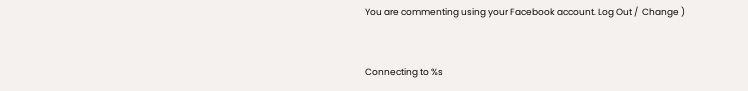You are commenting using your Facebook account. Log Out /  Change )


Connecting to %s